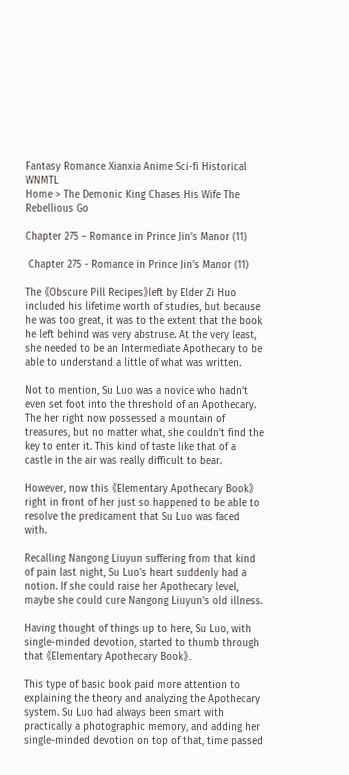Fantasy Romance Xianxia Anime Sci-fi Historical WNMTL
Home > The Demonic King Chases His Wife The Rebellious Go

Chapter 275 – Romance in Prince Jin’s Manor (11)

 Chapter 275 - Romance in Prince Jin's Manor (11)

The 《Obscure Pill Recipes》left by Elder Zi Huo included his lifetime worth of studies, but because he was too great, it was to the extent that the book he left behind was very abstruse. At the very least, she needed to be an Intermediate Apothecary to be able to understand a little of what was written.

Not to mention, Su Luo was a novice who hadn't even set foot into the threshold of an Apothecary. The her right now possessed a mountain of treasures, but no matter what, she couldn't find the key to enter it. This kind of taste like that of a castle in the air was really difficult to bear.

However, now this 《Elementary Apothecary Book》 right in front of her just so happened to be able to resolve the predicament that Su Luo was faced with.

Recalling Nangong Liuyun suffering from that kind of pain last night, Su Luo's heart suddenly had a notion. If she could raise her Apothecary level, maybe she could cure Nangong Liuyun's old illness.

Having thought of things up to here, Su Luo, with single-minded devotion, started to thumb through that 《Elementary Apothecary Book》.

This type of basic book paid more attention to explaining the theory and analyzing the Apothecary system. Su Luo had always been smart with practically a photographic memory, and adding her single-minded devotion on top of that, time passed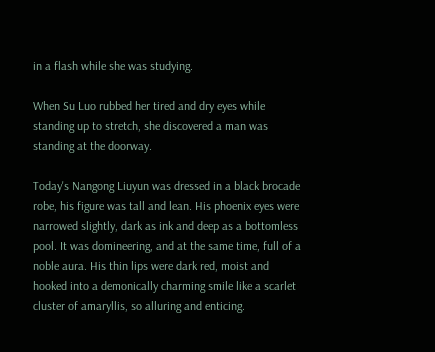in a flash while she was studying.

When Su Luo rubbed her tired and dry eyes while standing up to stretch, she discovered a man was standing at the doorway.

Today's Nangong Liuyun was dressed in a black brocade robe, his figure was tall and lean. His phoenix eyes were narrowed slightly, dark as ink and deep as a bottomless pool. It was domineering, and at the same time, full of a noble aura. His thin lips were dark red, moist and hooked into a demonically charming smile like a scarlet cluster of amaryllis, so alluring and enticing.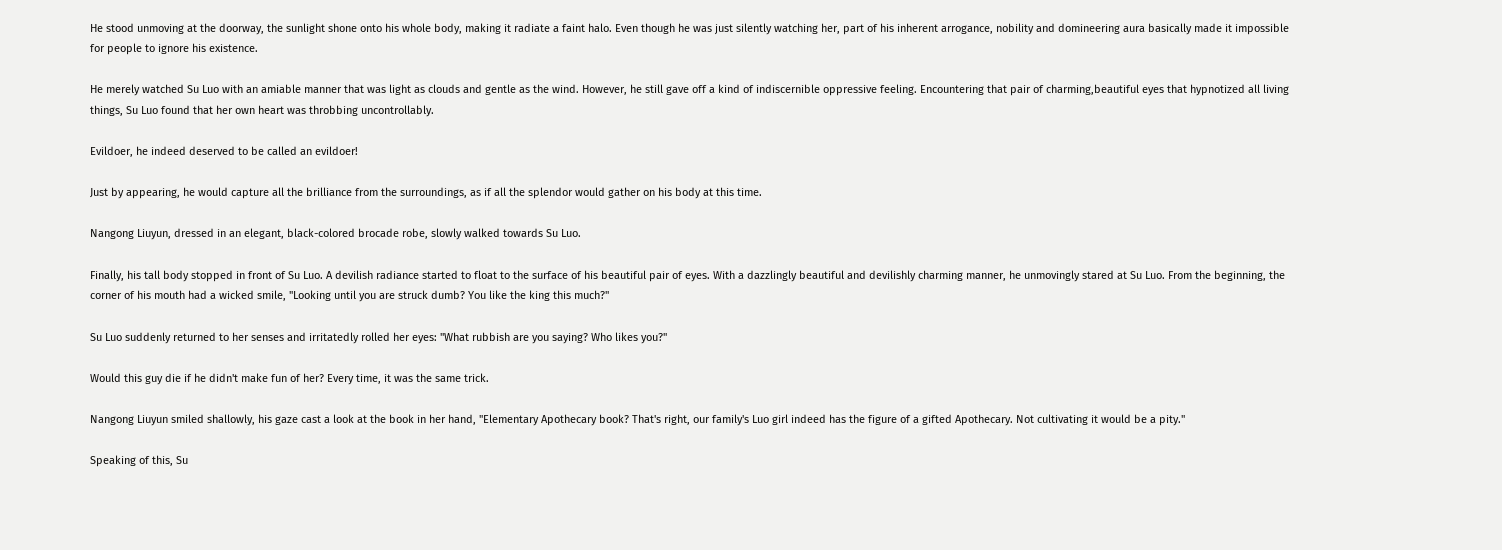He stood unmoving at the doorway, the sunlight shone onto his whole body, making it radiate a faint halo. Even though he was just silently watching her, part of his inherent arrogance, nobility and domineering aura basically made it impossible for people to ignore his existence.

He merely watched Su Luo with an amiable manner that was light as clouds and gentle as the wind. However, he still gave off a kind of indiscernible oppressive feeling. Encountering that pair of charming,beautiful eyes that hypnotized all living things, Su Luo found that her own heart was throbbing uncontrollably.

Evildoer, he indeed deserved to be called an evildoer!

Just by appearing, he would capture all the brilliance from the surroundings, as if all the splendor would gather on his body at this time.

Nangong Liuyun, dressed in an elegant, black-colored brocade robe, slowly walked towards Su Luo.

Finally, his tall body stopped in front of Su Luo. A devilish radiance started to float to the surface of his beautiful pair of eyes. With a dazzlingly beautiful and devilishly charming manner, he unmovingly stared at Su Luo. From the beginning, the corner of his mouth had a wicked smile, "Looking until you are struck dumb? You like the king this much?"

Su Luo suddenly returned to her senses and irritatedly rolled her eyes: "What rubbish are you saying? Who likes you?"

Would this guy die if he didn't make fun of her? Every time, it was the same trick.

Nangong Liuyun smiled shallowly, his gaze cast a look at the book in her hand, "Elementary Apothecary book? That's right, our family's Luo girl indeed has the figure of a gifted Apothecary. Not cultivating it would be a pity."

Speaking of this, Su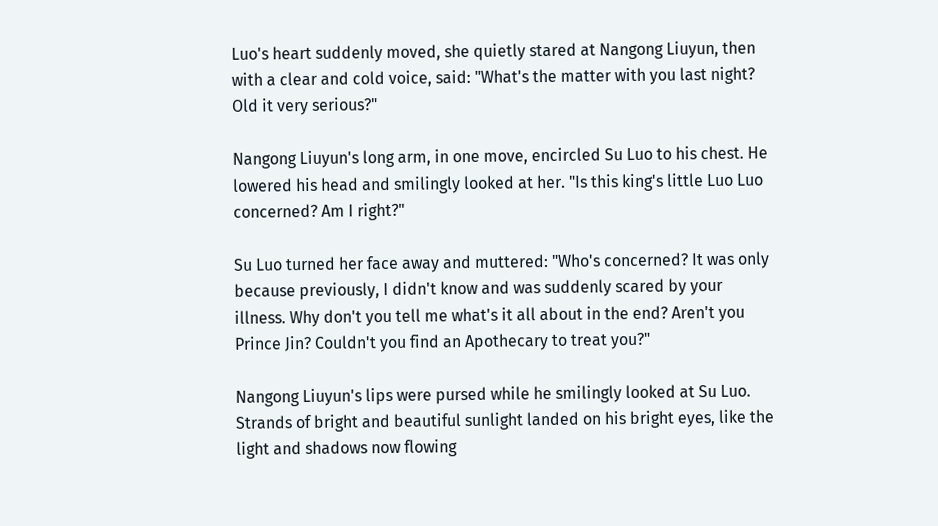Luo's heart suddenly moved, she quietly stared at Nangong Liuyun, then with a clear and cold voice, said: "What's the matter with you last night? Old it very serious?"

Nangong Liuyun's long arm, in one move, encircled Su Luo to his chest. He lowered his head and smilingly looked at her. "Is this king's little Luo Luo concerned? Am I right?"

Su Luo turned her face away and muttered: "Who's concerned? It was only because previously, I didn't know and was suddenly scared by your illness. Why don't you tell me what's it all about in the end? Aren't you Prince Jin? Couldn't you find an Apothecary to treat you?"

Nangong Liuyun's lips were pursed while he smilingly looked at Su Luo. Strands of bright and beautiful sunlight landed on his bright eyes, like the light and shadows now flowing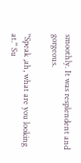smoothly. It was resplendent and gorgeous.

"Speak ,ah, what are you looking at." Su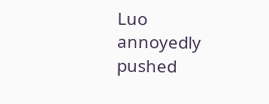Luo annoyedly pushed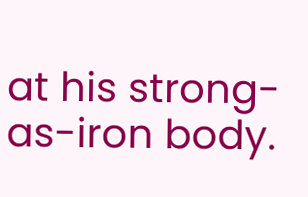at his strong-as-iron body.